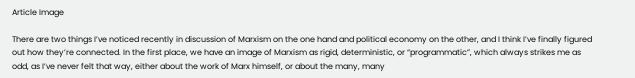Article Image

There are two things I’ve noticed recently in discussion of Marxism on the one hand and political economy on the other, and I think I’ve finally figured out how they’re connected. In the first place, we have an image of Marxism as rigid, deterministic, or “programmatic”, which always strikes me as odd, as I’ve never felt that way, either about the work of Marx himself, or about the many, many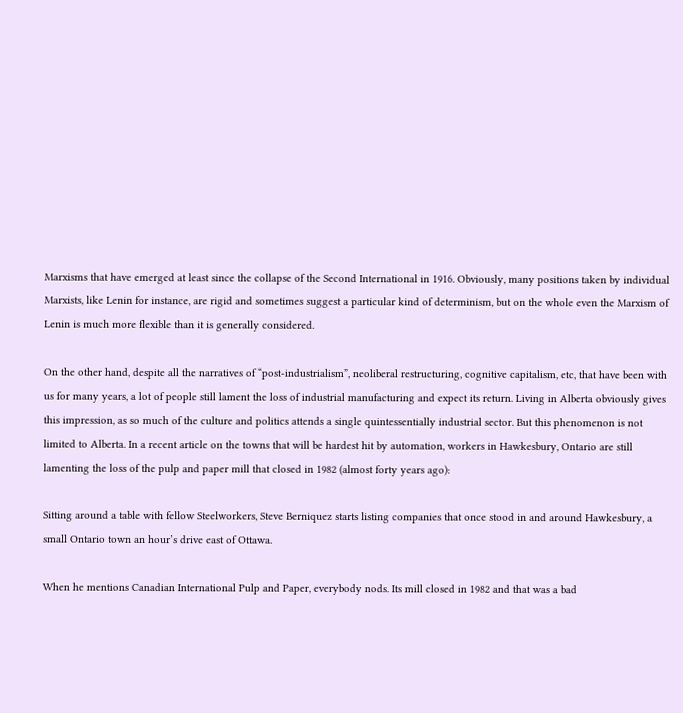Marxisms that have emerged at least since the collapse of the Second International in 1916. Obviously, many positions taken by individual Marxists, like Lenin for instance, are rigid and sometimes suggest a particular kind of determinism, but on the whole even the Marxism of Lenin is much more flexible than it is generally considered.

On the other hand, despite all the narratives of “post-industrialism”, neoliberal restructuring, cognitive capitalism, etc, that have been with us for many years, a lot of people still lament the loss of industrial manufacturing and expect its return. Living in Alberta obviously gives this impression, as so much of the culture and politics attends a single quintessentially industrial sector. But this phenomenon is not limited to Alberta. In a recent article on the towns that will be hardest hit by automation, workers in Hawkesbury, Ontario are still lamenting the loss of the pulp and paper mill that closed in 1982 (almost forty years ago):

Sitting around a table with fellow Steelworkers, Steve Berniquez starts listing companies that once stood in and around Hawkesbury, a small Ontario town an hour’s drive east of Ottawa.

When he mentions Canadian International Pulp and Paper, everybody nods. Its mill closed in 1982 and that was a bad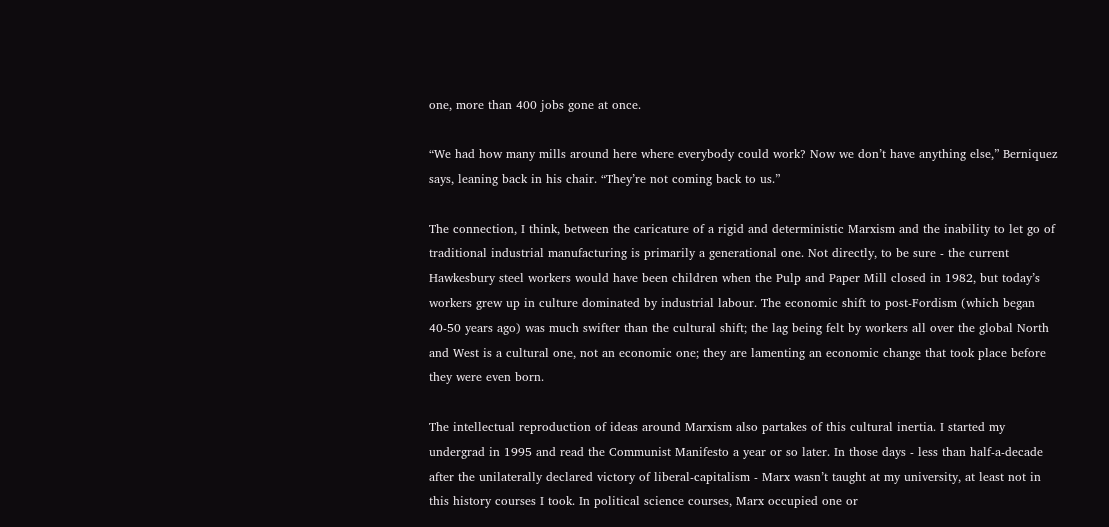one, more than 400 jobs gone at once.

“We had how many mills around here where everybody could work? Now we don’t have anything else,” Berniquez says, leaning back in his chair. “They’re not coming back to us.”

The connection, I think, between the caricature of a rigid and deterministic Marxism and the inability to let go of traditional industrial manufacturing is primarily a generational one. Not directly, to be sure - the current Hawkesbury steel workers would have been children when the Pulp and Paper Mill closed in 1982, but today’s workers grew up in culture dominated by industrial labour. The economic shift to post-Fordism (which began 40-50 years ago) was much swifter than the cultural shift; the lag being felt by workers all over the global North and West is a cultural one, not an economic one; they are lamenting an economic change that took place before they were even born.

The intellectual reproduction of ideas around Marxism also partakes of this cultural inertia. I started my undergrad in 1995 and read the Communist Manifesto a year or so later. In those days - less than half-a-decade after the unilaterally declared victory of liberal-capitalism - Marx wasn’t taught at my university, at least not in this history courses I took. In political science courses, Marx occupied one or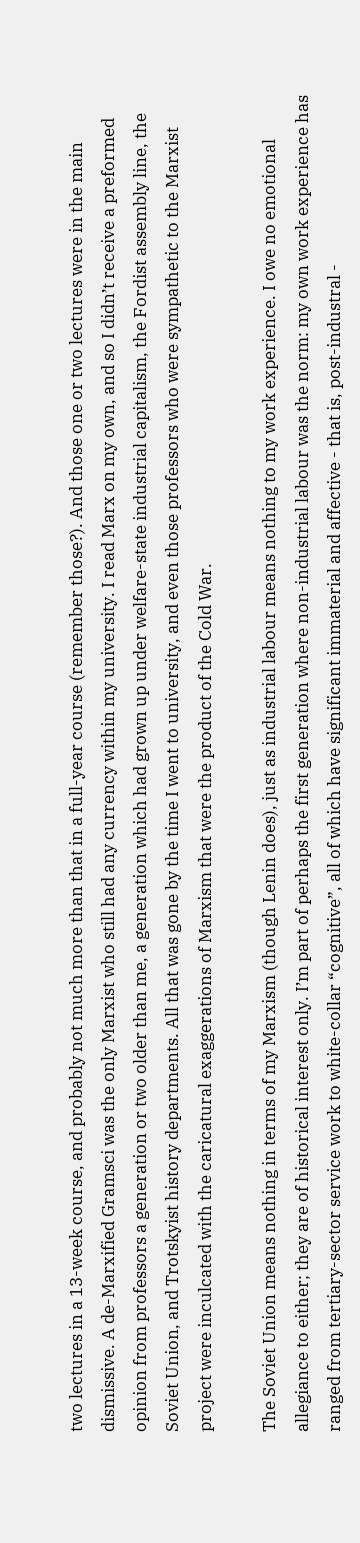two lectures in a 13-week course, and probably not much more than that in a full-year course (remember those?). And those one or two lectures were in the main dismissive. A de-Marxified Gramsci was the only Marxist who still had any currency within my university. I read Marx on my own, and so I didn’t receive a preformed opinion from professors a generation or two older than me, a generation which had grown up under welfare-state industrial capitalism, the Fordist assembly line, the Soviet Union, and Trotskyist history departments. All that was gone by the time I went to university, and even those professors who were sympathetic to the Marxist project were inculcated with the caricatural exaggerations of Marxism that were the product of the Cold War.

The Soviet Union means nothing in terms of my Marxism (though Lenin does), just as industrial labour means nothing to my work experience. I owe no emotional allegiance to either; they are of historical interest only. I’m part of perhaps the first generation where non-industrial labour was the norm: my own work experience has ranged from tertiary-sector service work to white-collar “cognitive”, all of which have significant immaterial and affective - that is, post-industral -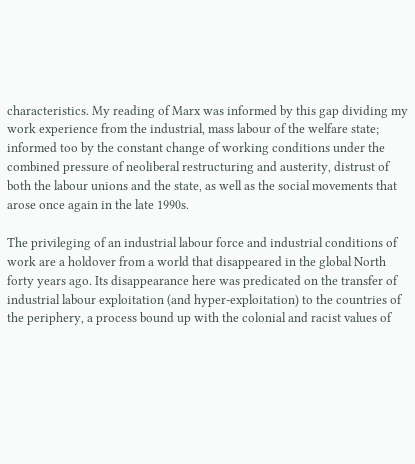characteristics. My reading of Marx was informed by this gap dividing my work experience from the industrial, mass labour of the welfare state; informed too by the constant change of working conditions under the combined pressure of neoliberal restructuring and austerity, distrust of both the labour unions and the state, as well as the social movements that arose once again in the late 1990s.

The privileging of an industrial labour force and industrial conditions of work are a holdover from a world that disappeared in the global North forty years ago. Its disappearance here was predicated on the transfer of industrial labour exploitation (and hyper-exploitation) to the countries of the periphery, a process bound up with the colonial and racist values of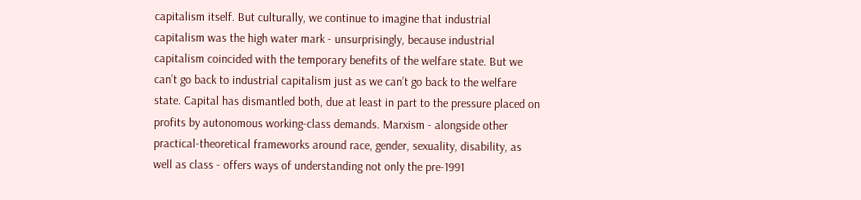capitalism itself. But culturally, we continue to imagine that industrial capitalism was the high water mark - unsurprisingly, because industrial capitalism coincided with the temporary benefits of the welfare state. But we can’t go back to industrial capitalism just as we can’t go back to the welfare state. Capital has dismantled both, due at least in part to the pressure placed on profits by autonomous working-class demands. Marxism - alongside other practical-theoretical frameworks around race, gender, sexuality, disability, as well as class - offers ways of understanding not only the pre-1991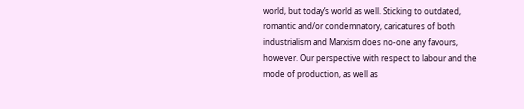world, but today’s world as well. Sticking to outdated, romantic and/or condemnatory, caricatures of both industrialism and Marxism does no-one any favours, however. Our perspective with respect to labour and the mode of production, as well as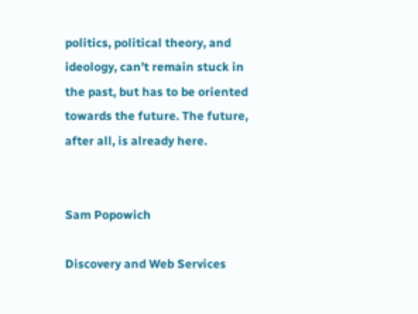politics, political theory, and ideology, can’t remain stuck in the past, but has to be oriented towards the future. The future, after all, is already here.


Sam Popowich

Discovery and Web Services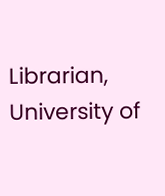Librarian, University of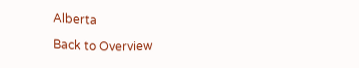Alberta

Back to Overview